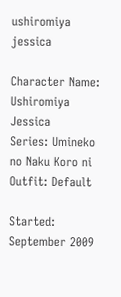ushiromiya jessica

Character Name: Ushiromiya Jessica
Series: Umineko no Naku Koro ni
Outfit: Default

Started: September 2009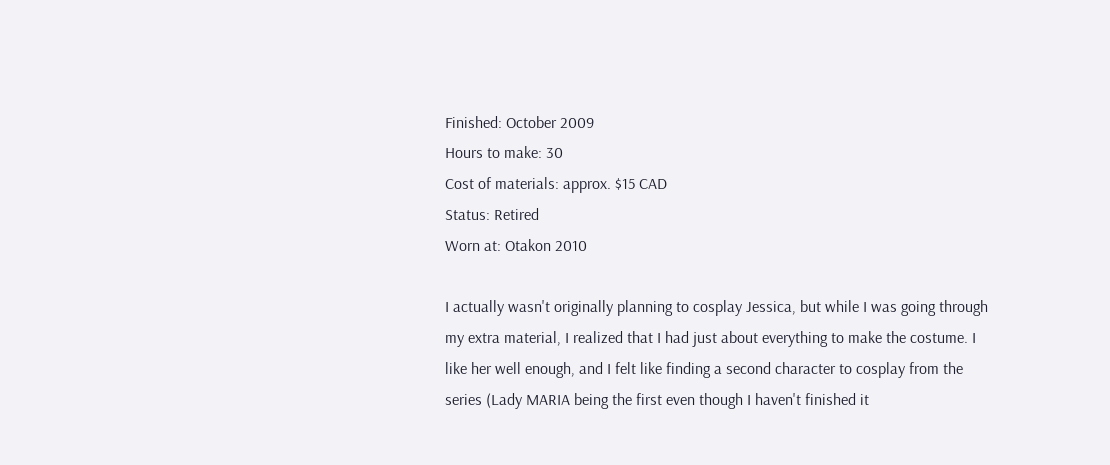Finished: October 2009
Hours to make: 30
Cost of materials: approx. $15 CAD
Status: Retired
Worn at: Otakon 2010

I actually wasn't originally planning to cosplay Jessica, but while I was going through my extra material, I realized that I had just about everything to make the costume. I like her well enough, and I felt like finding a second character to cosplay from the series (Lady MARIA being the first even though I haven't finished it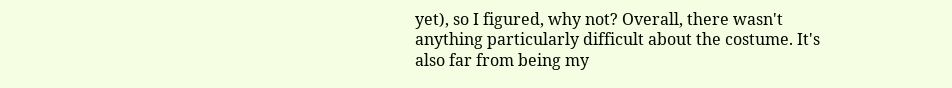yet), so I figured, why not? Overall, there wasn't anything particularly difficult about the costume. It's also far from being my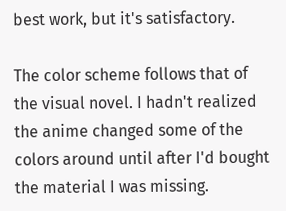best work, but it's satisfactory.

The color scheme follows that of the visual novel. I hadn't realized the anime changed some of the colors around until after I'd bought the material I was missing.